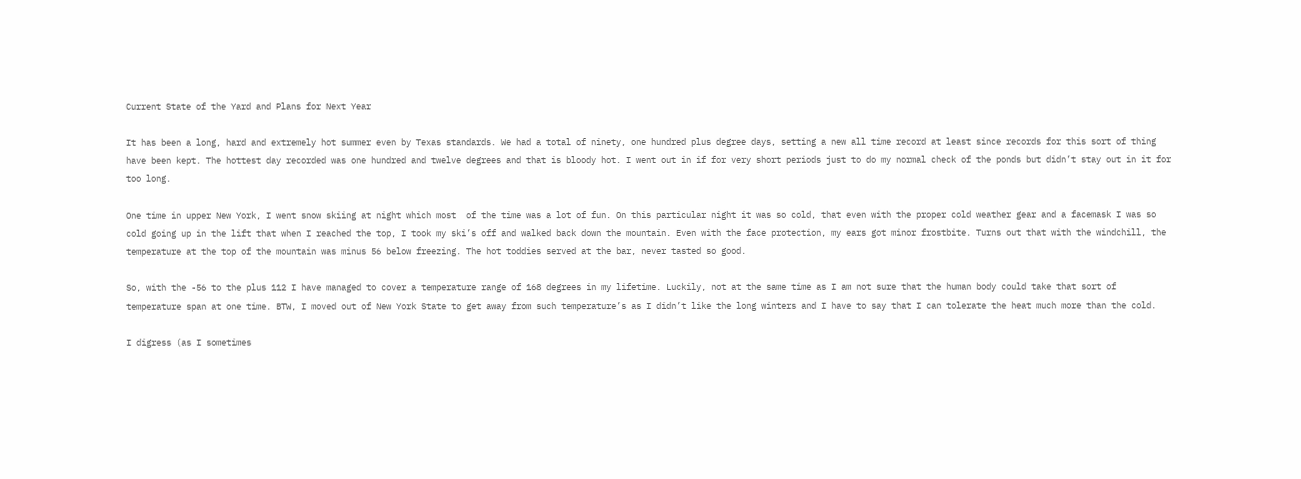Current State of the Yard and Plans for Next Year

It has been a long, hard and extremely hot summer even by Texas standards. We had a total of ninety, one hundred plus degree days, setting a new all time record at least since records for this sort of thing have been kept. The hottest day recorded was one hundred and twelve degrees and that is bloody hot. I went out in if for very short periods just to do my normal check of the ponds but didn’t stay out in it for too long.

One time in upper New York, I went snow skiing at night which most  of the time was a lot of fun. On this particular night it was so cold, that even with the proper cold weather gear and a facemask I was so cold going up in the lift that when I reached the top, I took my ski’s off and walked back down the mountain. Even with the face protection, my ears got minor frostbite. Turns out that with the windchill, the temperature at the top of the mountain was minus 56 below freezing. The hot toddies served at the bar, never tasted so good.

So, with the -56 to the plus 112 I have managed to cover a temperature range of 168 degrees in my lifetime. Luckily, not at the same time as I am not sure that the human body could take that sort of temperature span at one time. BTW, I moved out of New York State to get away from such temperature’s as I didn’t like the long winters and I have to say that I can tolerate the heat much more than the cold.

I digress (as I sometimes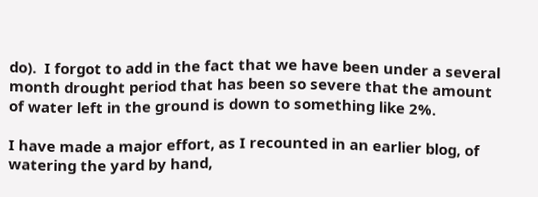do).  I forgot to add in the fact that we have been under a several month drought period that has been so severe that the amount of water left in the ground is down to something like 2%.

I have made a major effort, as I recounted in an earlier blog, of watering the yard by hand,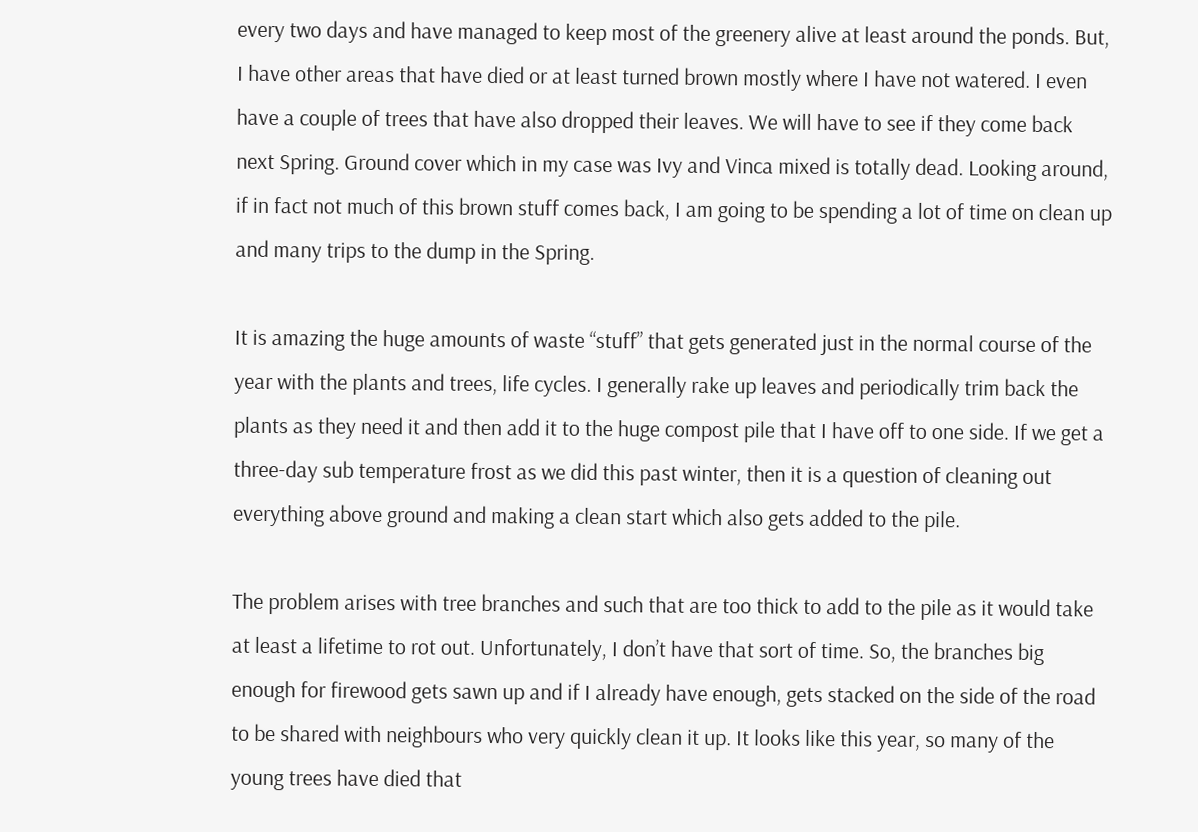every two days and have managed to keep most of the greenery alive at least around the ponds. But, I have other areas that have died or at least turned brown mostly where I have not watered. I even have a couple of trees that have also dropped their leaves. We will have to see if they come back next Spring. Ground cover which in my case was Ivy and Vinca mixed is totally dead. Looking around, if in fact not much of this brown stuff comes back, I am going to be spending a lot of time on clean up and many trips to the dump in the Spring.

It is amazing the huge amounts of waste “stuff” that gets generated just in the normal course of the year with the plants and trees, life cycles. I generally rake up leaves and periodically trim back the plants as they need it and then add it to the huge compost pile that I have off to one side. If we get a three-day sub temperature frost as we did this past winter, then it is a question of cleaning out everything above ground and making a clean start which also gets added to the pile.

The problem arises with tree branches and such that are too thick to add to the pile as it would take at least a lifetime to rot out. Unfortunately, I don’t have that sort of time. So, the branches big enough for firewood gets sawn up and if I already have enough, gets stacked on the side of the road to be shared with neighbours who very quickly clean it up. It looks like this year, so many of the young trees have died that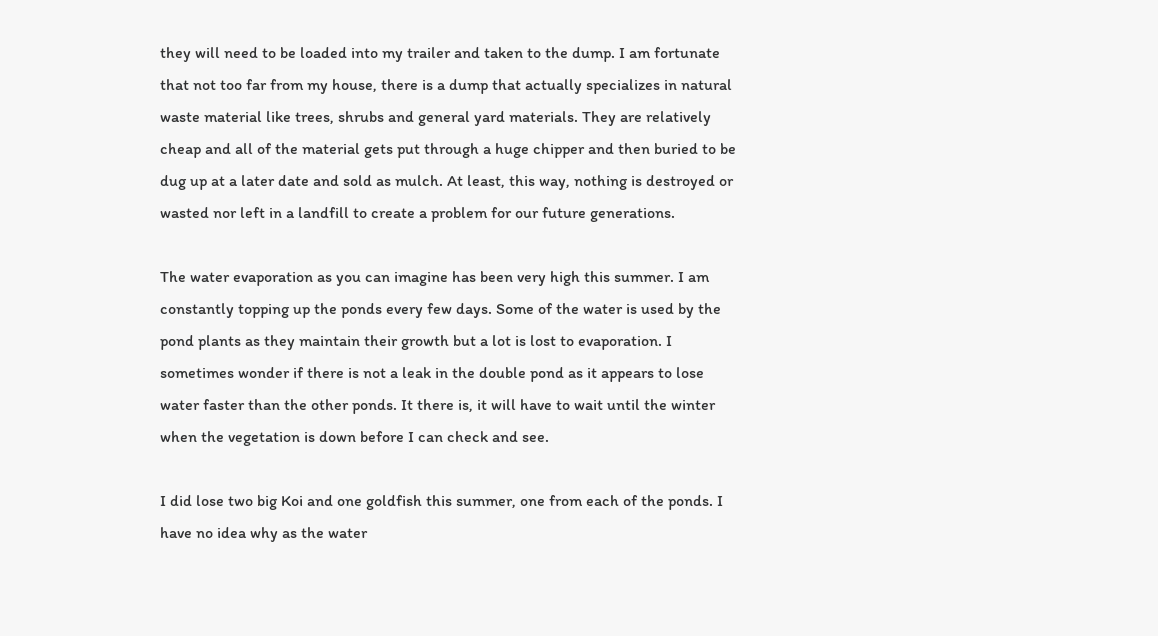they will need to be loaded into my trailer and taken to the dump. I am fortunate that not too far from my house, there is a dump that actually specializes in natural waste material like trees, shrubs and general yard materials. They are relatively cheap and all of the material gets put through a huge chipper and then buried to be dug up at a later date and sold as mulch. At least, this way, nothing is destroyed or wasted nor left in a landfill to create a problem for our future generations.

The water evaporation as you can imagine has been very high this summer. I am constantly topping up the ponds every few days. Some of the water is used by the pond plants as they maintain their growth but a lot is lost to evaporation. I sometimes wonder if there is not a leak in the double pond as it appears to lose water faster than the other ponds. It there is, it will have to wait until the winter when the vegetation is down before I can check and see.

I did lose two big Koi and one goldfish this summer, one from each of the ponds. I have no idea why as the water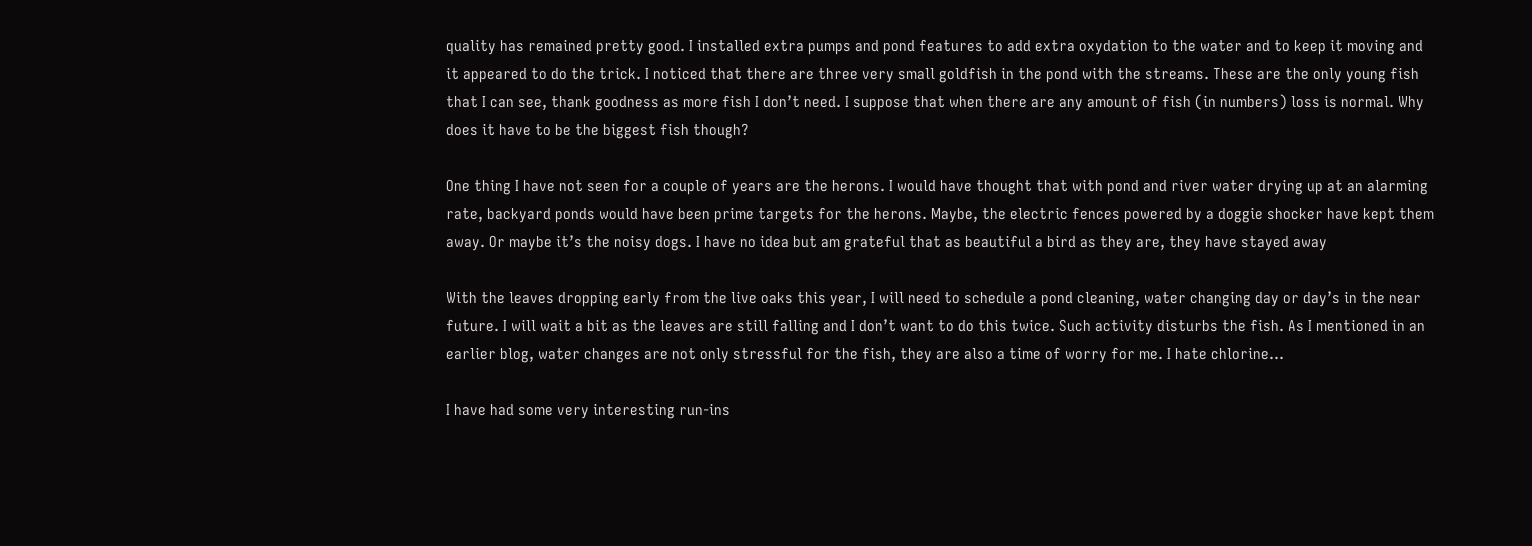quality has remained pretty good. I installed extra pumps and pond features to add extra oxydation to the water and to keep it moving and it appeared to do the trick. I noticed that there are three very small goldfish in the pond with the streams. These are the only young fish that I can see, thank goodness as more fish I don’t need. I suppose that when there are any amount of fish (in numbers) loss is normal. Why does it have to be the biggest fish though?

One thing I have not seen for a couple of years are the herons. I would have thought that with pond and river water drying up at an alarming rate, backyard ponds would have been prime targets for the herons. Maybe, the electric fences powered by a doggie shocker have kept them away. Or maybe it’s the noisy dogs. I have no idea but am grateful that as beautiful a bird as they are, they have stayed away

With the leaves dropping early from the live oaks this year, I will need to schedule a pond cleaning, water changing day or day’s in the near future. I will wait a bit as the leaves are still falling and I don’t want to do this twice. Such activity disturbs the fish. As I mentioned in an earlier blog, water changes are not only stressful for the fish, they are also a time of worry for me. I hate chlorine…

I have had some very interesting run-ins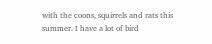with the coons, squirrels and rats this summer. I have a lot of bird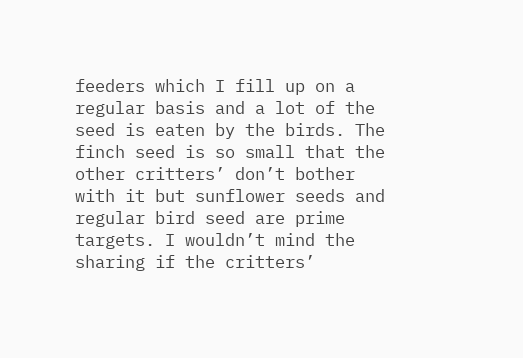feeders which I fill up on a regular basis and a lot of the seed is eaten by the birds. The finch seed is so small that the other critters’ don’t bother with it but sunflower seeds and regular bird seed are prime targets. I wouldn’t mind the sharing if the critters’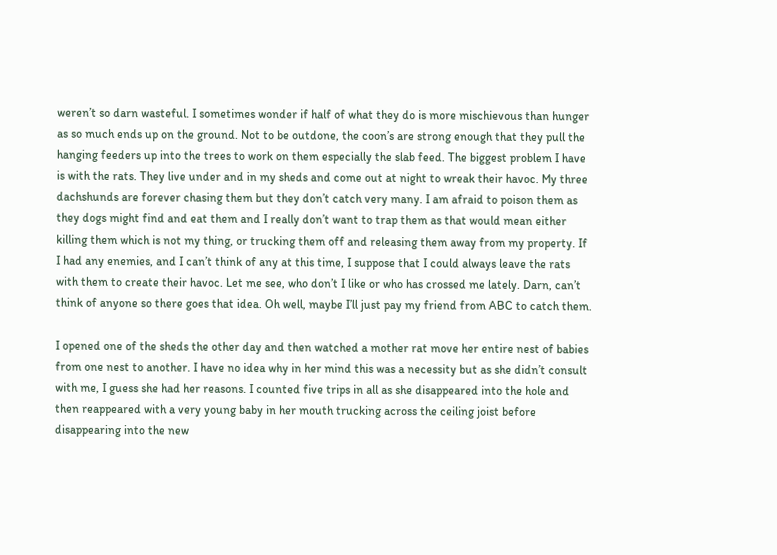weren’t so darn wasteful. I sometimes wonder if half of what they do is more mischievous than hunger as so much ends up on the ground. Not to be outdone, the coon’s are strong enough that they pull the hanging feeders up into the trees to work on them especially the slab feed. The biggest problem I have is with the rats. They live under and in my sheds and come out at night to wreak their havoc. My three dachshunds are forever chasing them but they don’t catch very many. I am afraid to poison them as they dogs might find and eat them and I really don’t want to trap them as that would mean either killing them which is not my thing, or trucking them off and releasing them away from my property. If I had any enemies, and I can’t think of any at this time, I suppose that I could always leave the rats with them to create their havoc. Let me see, who don’t I like or who has crossed me lately. Darn, can’t think of anyone so there goes that idea. Oh well, maybe I’ll just pay my friend from ABC to catch them.

I opened one of the sheds the other day and then watched a mother rat move her entire nest of babies from one nest to another. I have no idea why in her mind this was a necessity but as she didn’t consult with me, I guess she had her reasons. I counted five trips in all as she disappeared into the hole and then reappeared with a very young baby in her mouth trucking across the ceiling joist before disappearing into the new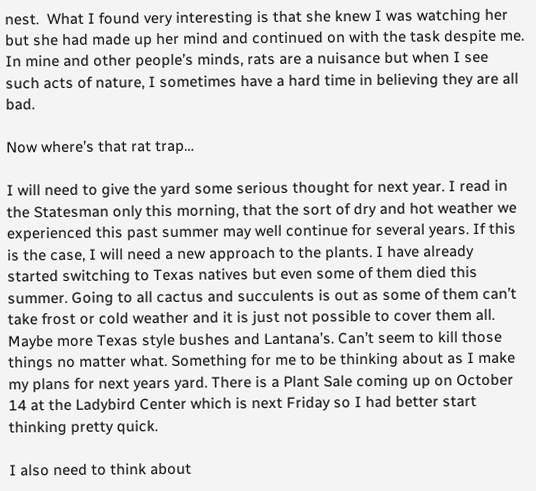nest.  What I found very interesting is that she knew I was watching her but she had made up her mind and continued on with the task despite me. In mine and other people’s minds, rats are a nuisance but when I see such acts of nature, I sometimes have a hard time in believing they are all bad.

Now where’s that rat trap…

I will need to give the yard some serious thought for next year. I read in the Statesman only this morning, that the sort of dry and hot weather we experienced this past summer may well continue for several years. If this is the case, I will need a new approach to the plants. I have already started switching to Texas natives but even some of them died this summer. Going to all cactus and succulents is out as some of them can’t take frost or cold weather and it is just not possible to cover them all. Maybe more Texas style bushes and Lantana’s. Can’t seem to kill those things no matter what. Something for me to be thinking about as I make my plans for next years yard. There is a Plant Sale coming up on October 14 at the Ladybird Center which is next Friday so I had better start thinking pretty quick.

I also need to think about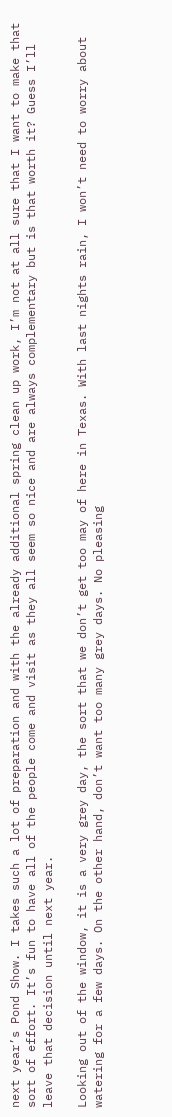next year’s Pond Show. I takes such a lot of preparation and with the already additional spring clean up work, I’m not at all sure that I want to make that sort of effort. It’s fun to have all of the people come and visit as they all seem so nice and are always complementary but is that worth it? Guess I’ll leave that decision until next year.

Looking out of the window, it is a very grey day, the sort that we don’t get too may of here in Texas. With last nights rain, I won’t need to worry about watering for a few days. On the other hand, don’t want too many grey days. No pleasing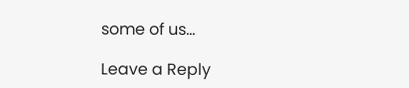some of us…

Leave a Reply